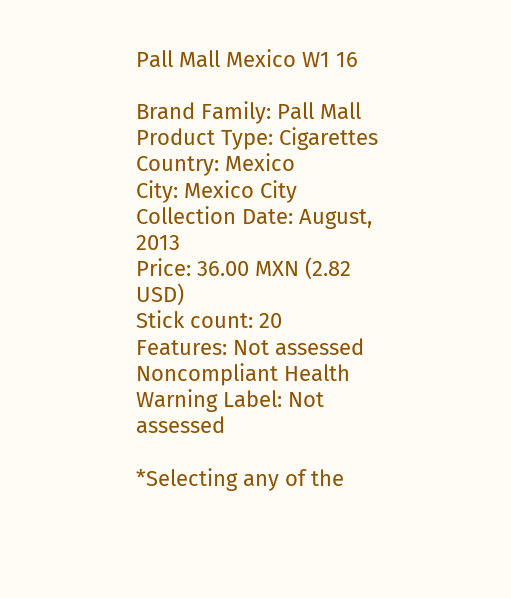Pall Mall Mexico W1 16

Brand Family: Pall Mall
Product Type: Cigarettes
Country: Mexico
City: Mexico City
Collection Date: August, 2013
Price: 36.00 MXN (2.82 USD)
Stick count: 20
Features: Not assessed
Noncompliant Health Warning Label: Not assessed

*Selecting any of the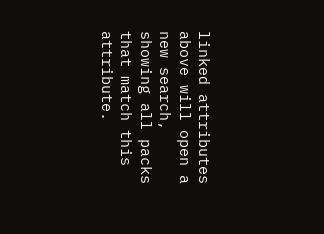linked attributes above will open a new search, showing all packs that match this attribute.